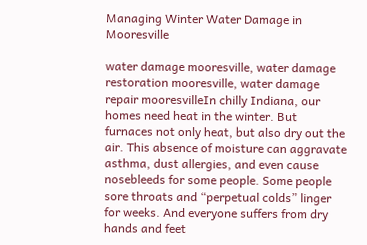Managing Winter Water Damage in Mooresville

water damage mooresville, water damage restoration mooresville, water damage repair mooresvilleIn chilly Indiana, our homes need heat in the winter. But furnaces not only heat, but also dry out the air. This absence of moisture can aggravate asthma, dust allergies, and even cause nosebleeds for some people. Some people sore throats and “perpetual colds” linger for weeks. And everyone suffers from dry hands and feet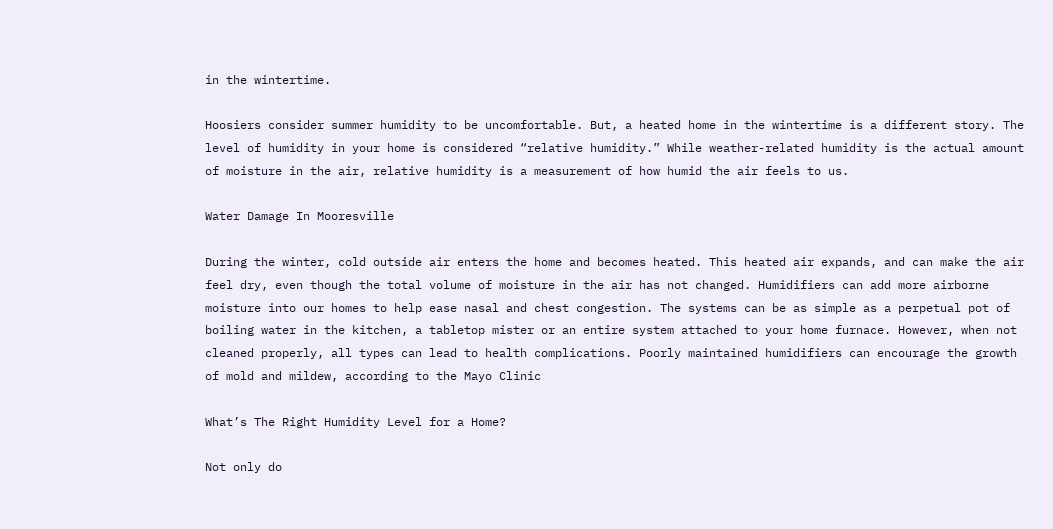in the wintertime.

Hoosiers consider summer humidity to be uncomfortable. But, a heated home in the wintertime is a different story. The level of humidity in your home is considered “relative humidity.” While weather-related humidity is the actual amount of moisture in the air, relative humidity is a measurement of how humid the air feels to us.

Water Damage In Mooresville

During the winter, cold outside air enters the home and becomes heated. This heated air expands, and can make the air feel dry, even though the total volume of moisture in the air has not changed. Humidifiers can add more airborne moisture into our homes to help ease nasal and chest congestion. The systems can be as simple as a perpetual pot of boiling water in the kitchen, a tabletop mister or an entire system attached to your home furnace. However, when not cleaned properly, all types can lead to health complications. Poorly maintained humidifiers can encourage the growth of mold and mildew, according to the Mayo Clinic

What’s The Right Humidity Level for a Home?

Not only do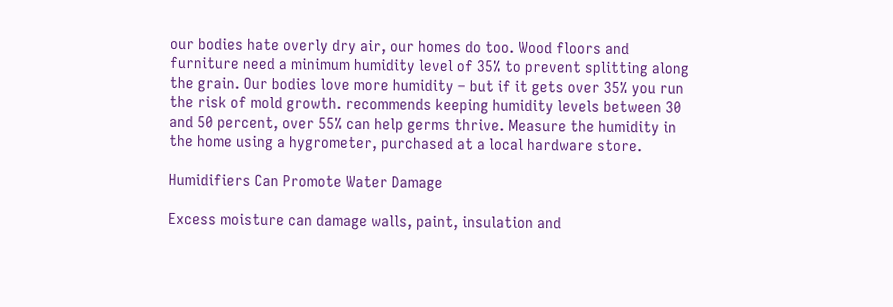our bodies hate overly dry air, our homes do too. Wood floors and furniture need a minimum humidity level of 35% to prevent splitting along the grain. Our bodies love more humidity – but if it gets over 35% you run the risk of mold growth. recommends keeping humidity levels between 30 and 50 percent, over 55% can help germs thrive. Measure the humidity in the home using a hygrometer, purchased at a local hardware store.

Humidifiers Can Promote Water Damage

Excess moisture can damage walls, paint, insulation and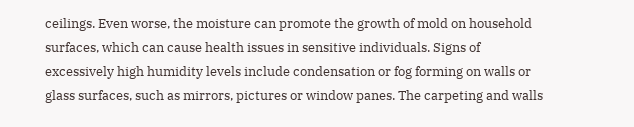ceilings. Even worse, the moisture can promote the growth of mold on household surfaces, which can cause health issues in sensitive individuals. Signs of excessively high humidity levels include condensation or fog forming on walls or glass surfaces, such as mirrors, pictures or window panes. The carpeting and walls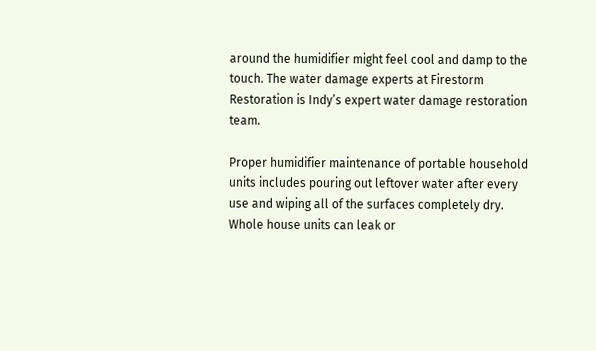around the humidifier might feel cool and damp to the touch. The water damage experts at Firestorm Restoration is Indy’s expert water damage restoration team.

Proper humidifier maintenance of portable household units includes pouring out leftover water after every use and wiping all of the surfaces completely dry. Whole house units can leak or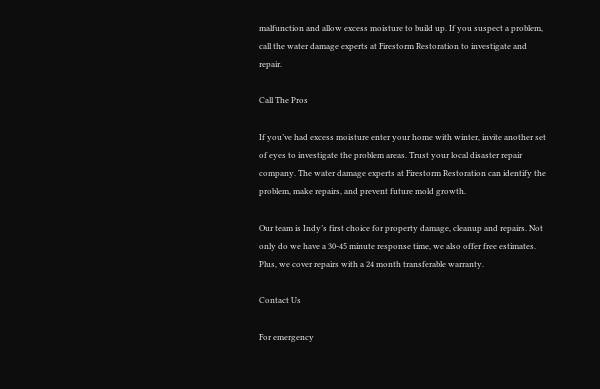malfunction and allow excess moisture to build up. If you suspect a problem, call the water damage experts at Firestorm Restoration to investigate and repair.

Call The Pros

If you’ve had excess moisture enter your home with winter, invite another set of eyes to investigate the problem areas. Trust your local disaster repair company. The water damage experts at Firestorm Restoration can identify the problem, make repairs, and prevent future mold growth.

Our team is Indy’s first choice for property damage, cleanup and repairs. Not only do we have a 30-45 minute response time, we also offer free estimates. Plus, we cover repairs with a 24 month transferable warranty.

Contact Us

For emergency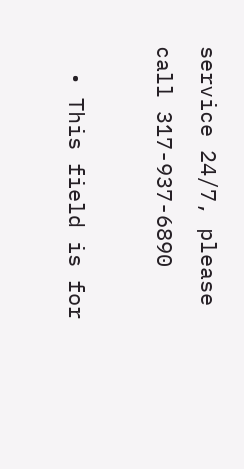service 24/7, please call 317-937-6890

  • This field is for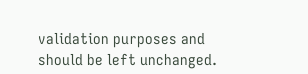validation purposes and should be left unchanged.